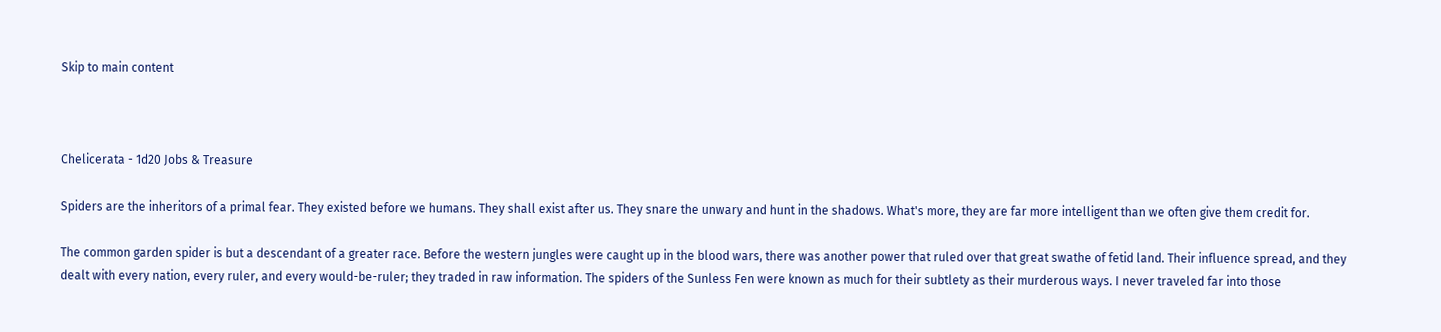Skip to main content



Chelicerata - 1d20 Jobs & Treasure

Spiders are the inheritors of a primal fear. They existed before we humans. They shall exist after us. They snare the unwary and hunt in the shadows. What's more, they are far more intelligent than we often give them credit for.

The common garden spider is but a descendant of a greater race. Before the western jungles were caught up in the blood wars, there was another power that ruled over that great swathe of fetid land. Their influence spread, and they dealt with every nation, every ruler, and every would-be-ruler; they traded in raw information. The spiders of the Sunless Fen were known as much for their subtlety as their murderous ways. I never traveled far into those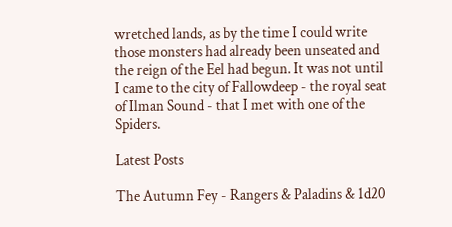wretched lands, as by the time I could write those monsters had already been unseated and the reign of the Eel had begun. It was not until I came to the city of Fallowdeep - the royal seat of Ilman Sound - that I met with one of the Spiders.

Latest Posts

The Autumn Fey - Rangers & Paladins & 1d20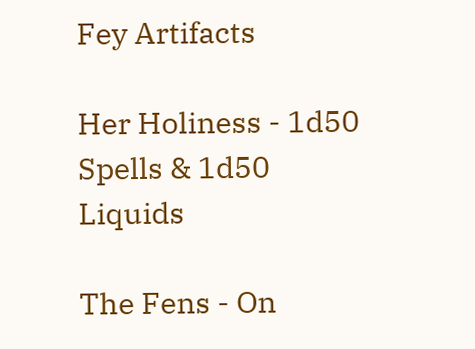Fey Artifacts

Her Holiness - 1d50 Spells & 1d50 Liquids

The Fens - On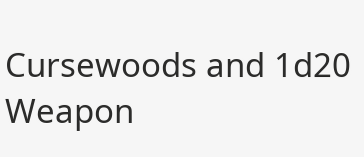Cursewoods and 1d20 Weapon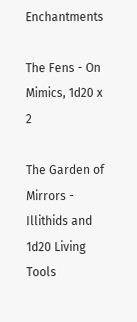Enchantments

The Fens - On Mimics, 1d20 x 2

The Garden of Mirrors - Illithids and 1d20 Living Tools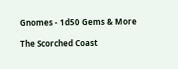Gnomes - 1d50 Gems & More

The Scorched Coast